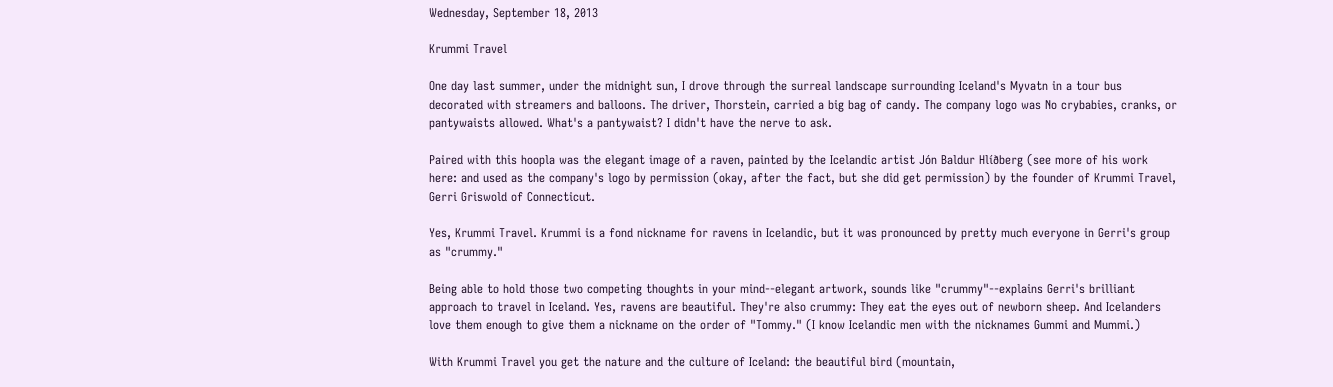Wednesday, September 18, 2013

Krummi Travel

One day last summer, under the midnight sun, I drove through the surreal landscape surrounding Iceland's Myvatn in a tour bus decorated with streamers and balloons. The driver, Thorstein, carried a big bag of candy. The company logo was No crybabies, cranks, or pantywaists allowed. What's a pantywaist? I didn't have the nerve to ask.

Paired with this hoopla was the elegant image of a raven, painted by the Icelandic artist Jón Baldur Hlíðberg (see more of his work here: and used as the company's logo by permission (okay, after the fact, but she did get permission) by the founder of Krummi Travel, Gerri Griswold of Connecticut.

Yes, Krummi Travel. Krummi is a fond nickname for ravens in Icelandic, but it was pronounced by pretty much everyone in Gerri's group as "crummy."

Being able to hold those two competing thoughts in your mind--elegant artwork, sounds like "crummy"--explains Gerri's brilliant approach to travel in Iceland. Yes, ravens are beautiful. They're also crummy: They eat the eyes out of newborn sheep. And Icelanders love them enough to give them a nickname on the order of "Tommy." (I know Icelandic men with the nicknames Gummi and Mummi.)

With Krummi Travel you get the nature and the culture of Iceland: the beautiful bird (mountain,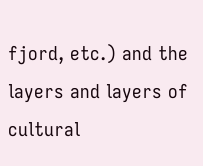fjord, etc.) and the layers and layers of cultural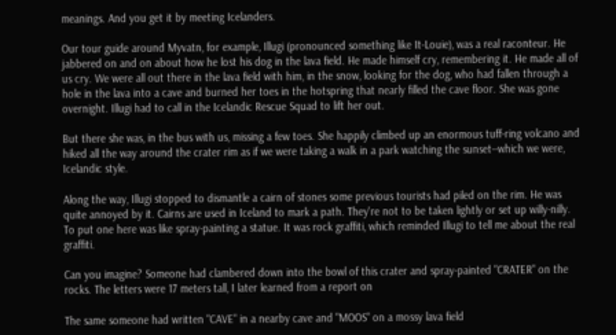meanings. And you get it by meeting Icelanders.

Our tour guide around Myvatn, for example, Illugi (pronounced something like It-Louie), was a real raconteur. He jabbered on and on about how he lost his dog in the lava field. He made himself cry, remembering it. He made all of us cry. We were all out there in the lava field with him, in the snow, looking for the dog, who had fallen through a hole in the lava into a cave and burned her toes in the hotspring that nearly filled the cave floor. She was gone overnight. Illugi had to call in the Icelandic Rescue Squad to lift her out.

But there she was, in the bus with us, missing a few toes. She happily climbed up an enormous tuff-ring volcano and hiked all the way around the crater rim as if we were taking a walk in a park watching the sunset--which we were, Icelandic style.

Along the way, Illugi stopped to dismantle a cairn of stones some previous tourists had piled on the rim. He was quite annoyed by it. Cairns are used in Iceland to mark a path. They're not to be taken lightly or set up willy-nilly. To put one here was like spray-painting a statue. It was rock graffiti, which reminded Illugi to tell me about the real graffiti.

Can you imagine? Someone had clambered down into the bowl of this crater and spray-painted "CRATER" on the rocks. The letters were 17 meters tall, I later learned from a report on

The same someone had written "CAVE" in a nearby cave and "MOOS" on a mossy lava field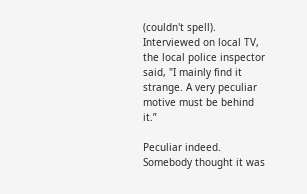(couldn't spell). Interviewed on local TV, the local police inspector said, "I mainly find it strange. A very peculiar motive must be behind it.”

Peculiar indeed. Somebody thought it was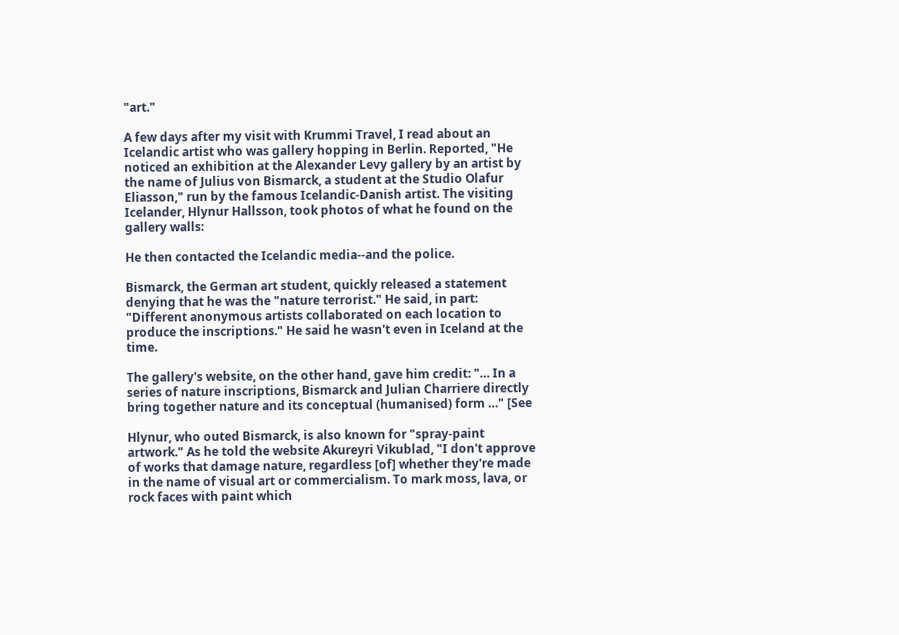"art."

A few days after my visit with Krummi Travel, I read about an Icelandic artist who was gallery hopping in Berlin. Reported, "He noticed an exhibition at the Alexander Levy gallery by an artist by the name of Julius von Bismarck, a student at the Studio Olafur Eliasson," run by the famous Icelandic-Danish artist. The visiting Icelander, Hlynur Hallsson, took photos of what he found on the gallery walls:

He then contacted the Icelandic media--and the police.

Bismarck, the German art student, quickly released a statement denying that he was the "nature terrorist." He said, in part: "Different anonymous artists collaborated on each location to produce the inscriptions." He said he wasn't even in Iceland at the time.

The gallery's website, on the other hand, gave him credit: "… In a series of nature inscriptions, Bismarck and Julian Charriere directly bring together nature and its conceptual (humanised) form …" [See

Hlynur, who outed Bismarck, is also known for "spray-paint artwork." As he told the website Akureyri Vikublad, "I don't approve of works that damage nature, regardless [of] whether they're made in the name of visual art or commercialism. To mark moss, lava, or rock faces with paint which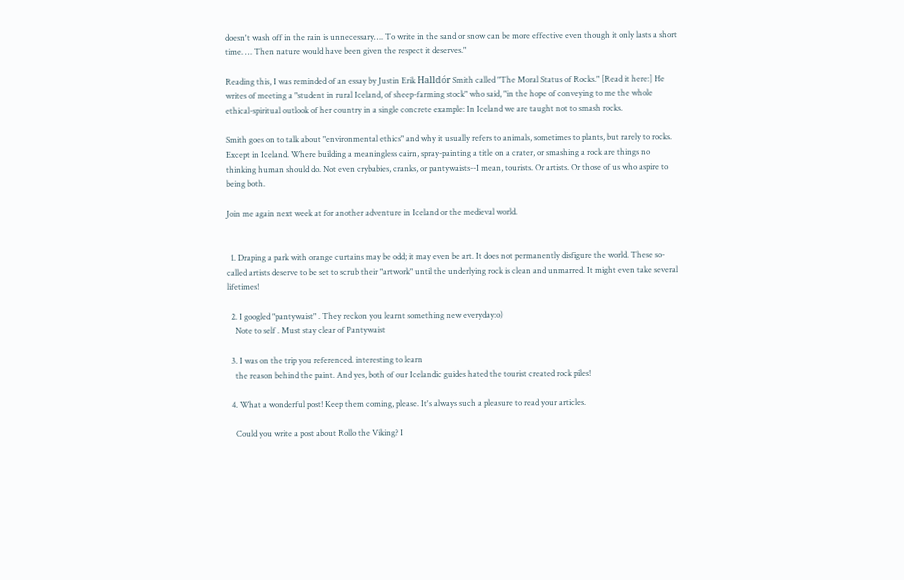doesn't wash off in the rain is unnecessary…. To write in the sand or snow can be more effective even though it only lasts a short time. … Then nature would have been given the respect it deserves."

Reading this, I was reminded of an essay by Justin Erik Halldór Smith called "The Moral Status of Rocks." [Read it here:] He writes of meeting a "student in rural Iceland, of sheep-farming stock" who said, "in the hope of conveying to me the whole ethical-spiritual outlook of her country in a single concrete example: In Iceland we are taught not to smash rocks.

Smith goes on to talk about "environmental ethics" and why it usually refers to animals, sometimes to plants, but rarely to rocks. Except in Iceland. Where building a meaningless cairn, spray-painting a title on a crater, or smashing a rock are things no thinking human should do. Not even crybabies, cranks, or pantywaists--I mean, tourists. Or artists. Or those of us who aspire to being both.

Join me again next week at for another adventure in Iceland or the medieval world.


  1. Draping a park with orange curtains may be odd; it may even be art. It does not permanently disfigure the world. These so-called artists deserve to be set to scrub their "artwork" until the underlying rock is clean and unmarred. It might even take several lifetimes!

  2. I googled "pantywaist" . They reckon you learnt something new everyday:o)
    Note to self . Must stay clear of Pantywaist

  3. I was on the trip you referenced. interesting to learn
    the reason behind the paint. And yes, both of our Icelandic guides hated the tourist created rock piles!

  4. What a wonderful post! Keep them coming, please. It's always such a pleasure to read your articles.

    Could you write a post about Rollo the Viking? I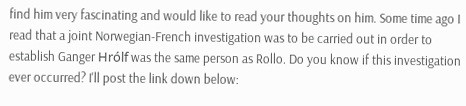find him very fascinating and would like to read your thoughts on him. Some time ago I read that a joint Norwegian-French investigation was to be carried out in order to establish Ganger Hrólf was the same person as Rollo. Do you know if this investigation ever occurred? I'll post the link down below: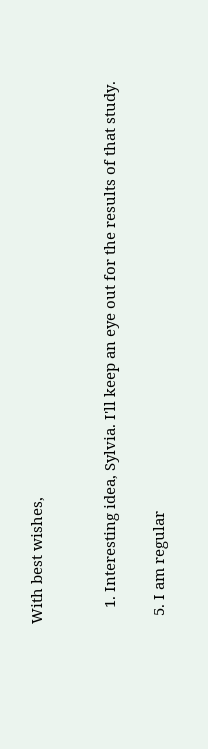With best wishes,


    1. Interesting idea, Sylvia. I'll keep an eye out for the results of that study.

  5. I am regular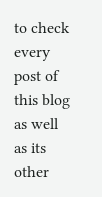to check every post of this blog as well as its other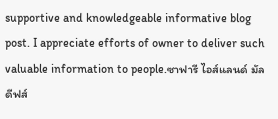supportive and knowledgeable informative blog post. I appreciate efforts of owner to deliver such valuable information to people.ซาฟารี ไอส์แลนด์ มัลดีฟส์